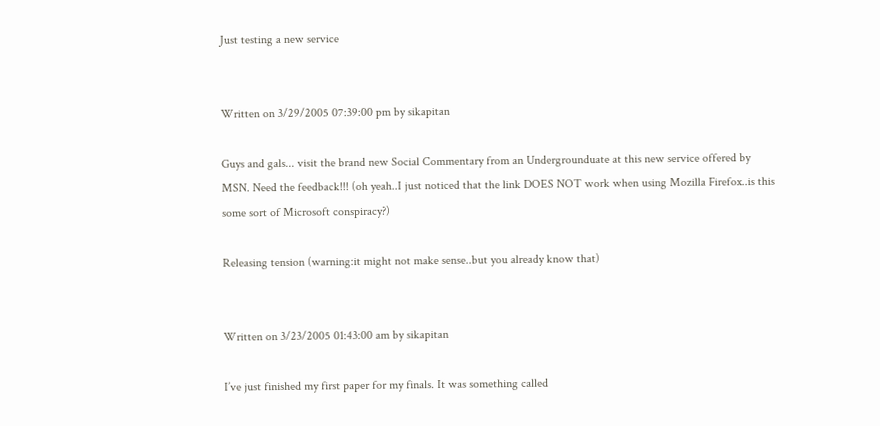Just testing a new service


Written on 3/29/2005 07:39:00 pm by sikapitan

Guys and gals... visit the brand new Social Commentary from an Undergrounduate at this new service offered by MSN. Need the feedback!!! (oh yeah..I just noticed that the link DOES NOT work when using Mozilla Firefox..is this some sort of Microsoft conspiracy?)

Releasing tension (warning:it might not make sense..but you already know that)


Written on 3/23/2005 01:43:00 am by sikapitan

I’ve just finished my first paper for my finals. It was something called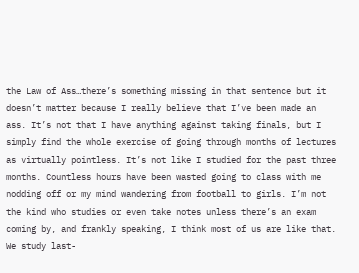the Law of Ass…there’s something missing in that sentence but it doesn’t matter because I really believe that I’ve been made an ass. It’s not that I have anything against taking finals, but I simply find the whole exercise of going through months of lectures as virtually pointless. It’s not like I studied for the past three months. Countless hours have been wasted going to class with me nodding off or my mind wandering from football to girls. I’m not the kind who studies or even take notes unless there’s an exam coming by, and frankly speaking, I think most of us are like that. We study last-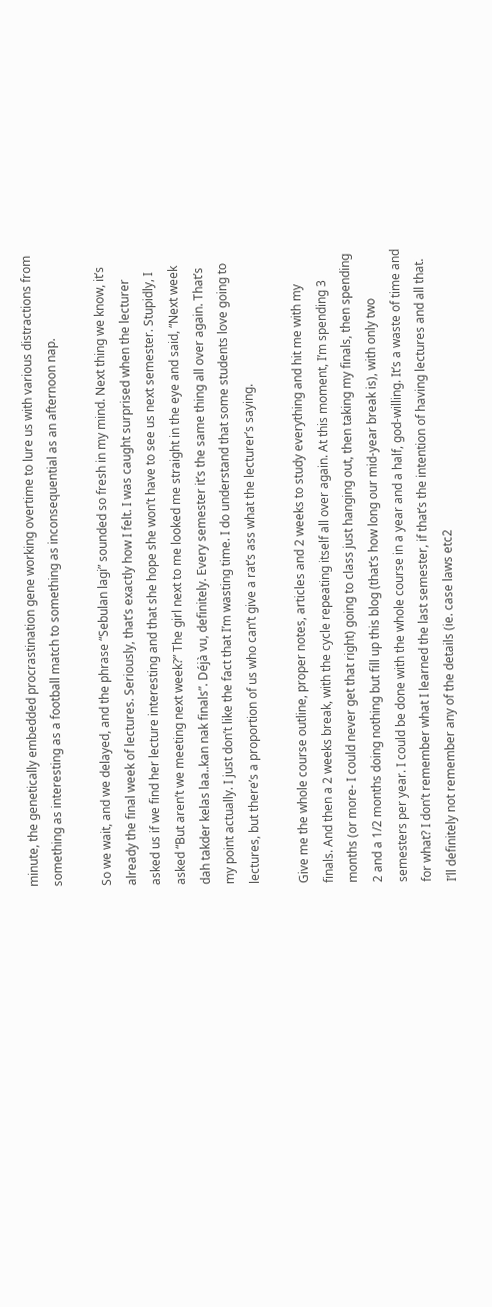minute, the genetically embedded procrastination gene working overtime to lure us with various distractions from something as interesting as a football match to something as inconsequential as an afternoon nap.

So we wait, and we delayed, and the phrase “Sebulan lagi” sounded so fresh in my mind. Next thing we know, it’s already the final week of lectures. Seriously, that’s exactly how I felt. I was caught surprised when the lecturer asked us if we find her lecture interesting and that she hope she won’t have to see us next semester. Stupidly, I asked “But aren’t we meeting next week?” The girl next to me looked me straight in the eye and said, “Next week dah takder kelas laa..kan nak finals”. Déjà vu, definitely. Every semester it’s the same thing all over again. That’s my point actually. I just don’t like the fact that I’m wasting time. I do understand that some students love going to lectures, but there’s a proportion of us who can’t give a rat’s ass what the lecturer’s saying.

Give me the whole course outline, proper notes, articles and 2 weeks to study everything and hit me with my finals. And then a 2 weeks break, with the cycle repeating itself all over again. At this moment, I’m spending 3 months (or more- I could never get that right) going to class just hanging out, then taking my finals, then spending 2 and a 1/2 months doing nothing but fill up this blog (that’s how long our mid-year break is), with only two semesters per year. I could be done with the whole course in a year and a half, god-willing. It’s a waste of time and for what? I don’t remember what I learned the last semester, if that’s the intention of having lectures and all that. I’ll definitely not remember any of the details (ie. case laws etc2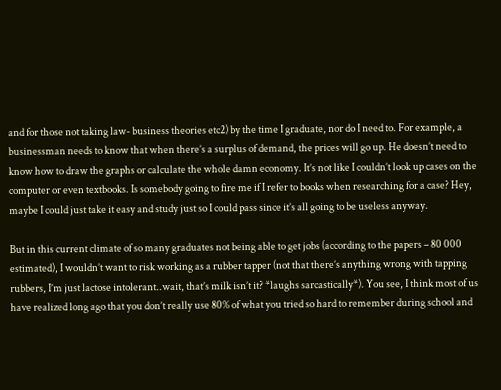and for those not taking law- business theories etc2) by the time I graduate, nor do I need to. For example, a businessman needs to know that when there’s a surplus of demand, the prices will go up. He doesn’t need to know how to draw the graphs or calculate the whole damn economy. It’s not like I couldn’t look up cases on the computer or even textbooks. Is somebody going to fire me if I refer to books when researching for a case? Hey, maybe I could just take it easy and study just so I could pass since it’s all going to be useless anyway.

But in this current climate of so many graduates not being able to get jobs (according to the papers – 80 000 estimated), I wouldn’t want to risk working as a rubber tapper (not that there’s anything wrong with tapping rubbers, I’m just lactose intolerant..wait, that’s milk isn’t it? *laughs sarcastically*). You see, I think most of us have realized long ago that you don’t really use 80% of what you tried so hard to remember during school and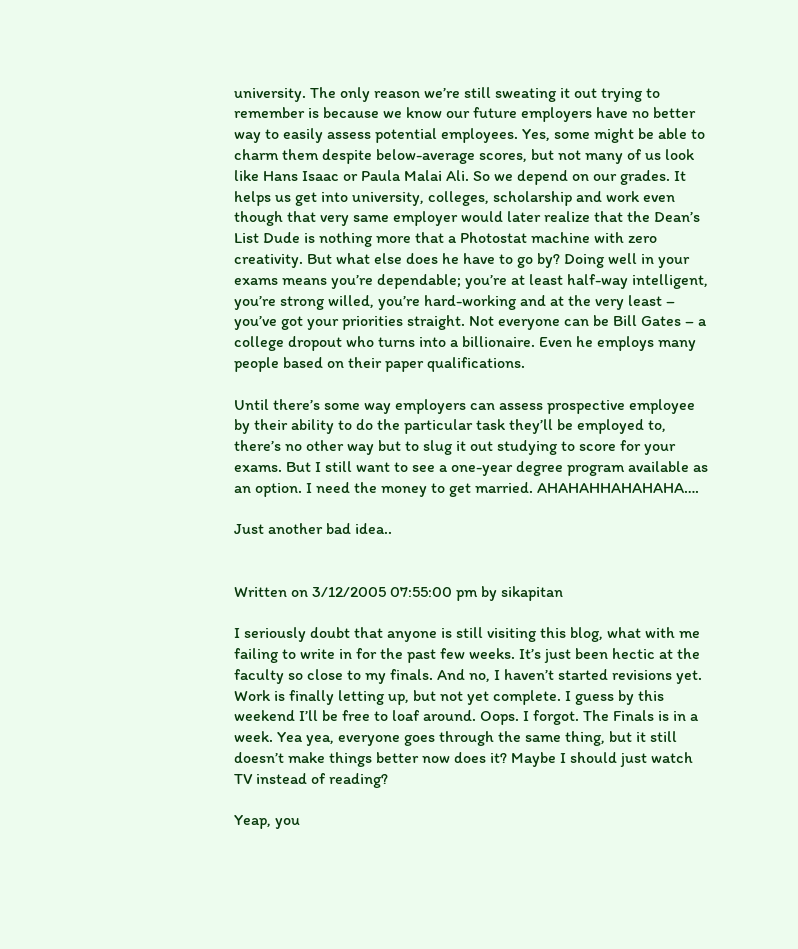university. The only reason we’re still sweating it out trying to remember is because we know our future employers have no better way to easily assess potential employees. Yes, some might be able to charm them despite below-average scores, but not many of us look like Hans Isaac or Paula Malai Ali. So we depend on our grades. It helps us get into university, colleges, scholarship and work even though that very same employer would later realize that the Dean’s List Dude is nothing more that a Photostat machine with zero creativity. But what else does he have to go by? Doing well in your exams means you’re dependable; you’re at least half-way intelligent, you’re strong willed, you’re hard-working and at the very least – you’ve got your priorities straight. Not everyone can be Bill Gates – a college dropout who turns into a billionaire. Even he employs many people based on their paper qualifications.

Until there’s some way employers can assess prospective employee by their ability to do the particular task they’ll be employed to, there’s no other way but to slug it out studying to score for your exams. But I still want to see a one-year degree program available as an option. I need the money to get married. AHAHAHHAHAHAHA….

Just another bad idea..


Written on 3/12/2005 07:55:00 pm by sikapitan

I seriously doubt that anyone is still visiting this blog, what with me failing to write in for the past few weeks. It’s just been hectic at the faculty so close to my finals. And no, I haven’t started revisions yet. Work is finally letting up, but not yet complete. I guess by this weekend I’ll be free to loaf around. Oops. I forgot. The Finals is in a week. Yea yea, everyone goes through the same thing, but it still doesn’t make things better now does it? Maybe I should just watch TV instead of reading?

Yeap, you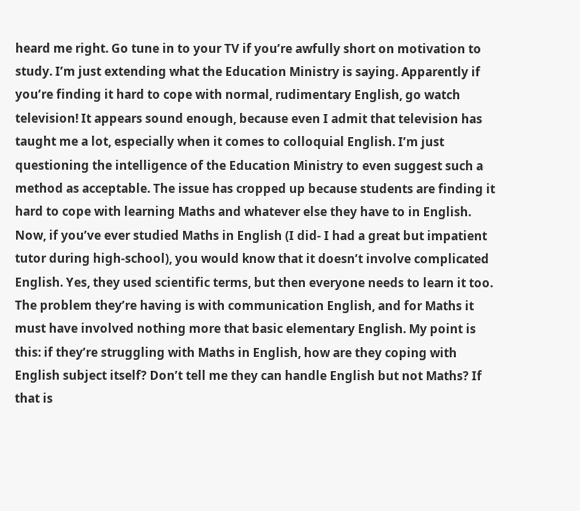heard me right. Go tune in to your TV if you’re awfully short on motivation to study. I’m just extending what the Education Ministry is saying. Apparently if you’re finding it hard to cope with normal, rudimentary English, go watch television! It appears sound enough, because even I admit that television has taught me a lot, especially when it comes to colloquial English. I’m just questioning the intelligence of the Education Ministry to even suggest such a method as acceptable. The issue has cropped up because students are finding it hard to cope with learning Maths and whatever else they have to in English. Now, if you’ve ever studied Maths in English (I did- I had a great but impatient tutor during high-school), you would know that it doesn’t involve complicated English. Yes, they used scientific terms, but then everyone needs to learn it too. The problem they’re having is with communication English, and for Maths it must have involved nothing more that basic elementary English. My point is this: if they’re struggling with Maths in English, how are they coping with English subject itself? Don’t tell me they can handle English but not Maths? If that is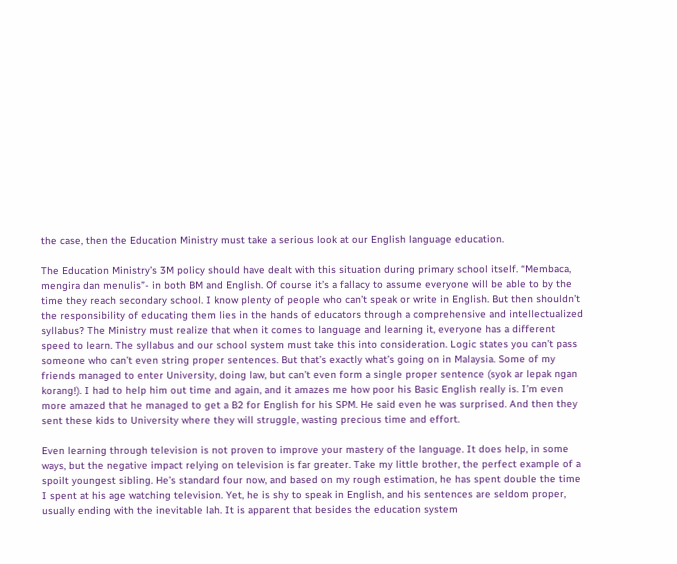the case, then the Education Ministry must take a serious look at our English language education.

The Education Ministry’s 3M policy should have dealt with this situation during primary school itself. “Membaca, mengira dan menulis”- in both BM and English. Of course it’s a fallacy to assume everyone will be able to by the time they reach secondary school. I know plenty of people who can’t speak or write in English. But then shouldn’t the responsibility of educating them lies in the hands of educators through a comprehensive and intellectualized syllabus? The Ministry must realize that when it comes to language and learning it, everyone has a different speed to learn. The syllabus and our school system must take this into consideration. Logic states you can’t pass someone who can’t even string proper sentences. But that’s exactly what’s going on in Malaysia. Some of my friends managed to enter University, doing law, but can’t even form a single proper sentence (syok ar lepak ngan korang!). I had to help him out time and again, and it amazes me how poor his Basic English really is. I’m even more amazed that he managed to get a B2 for English for his SPM. He said even he was surprised. And then they sent these kids to University where they will struggle, wasting precious time and effort.

Even learning through television is not proven to improve your mastery of the language. It does help, in some ways, but the negative impact relying on television is far greater. Take my little brother, the perfect example of a spoilt youngest sibling. He’s standard four now, and based on my rough estimation, he has spent double the time I spent at his age watching television. Yet, he is shy to speak in English, and his sentences are seldom proper, usually ending with the inevitable lah. It is apparent that besides the education system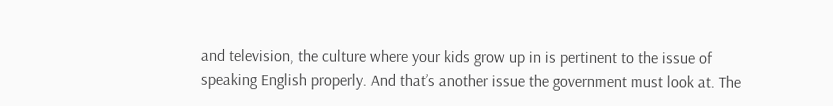and television, the culture where your kids grow up in is pertinent to the issue of speaking English properly. And that’s another issue the government must look at. The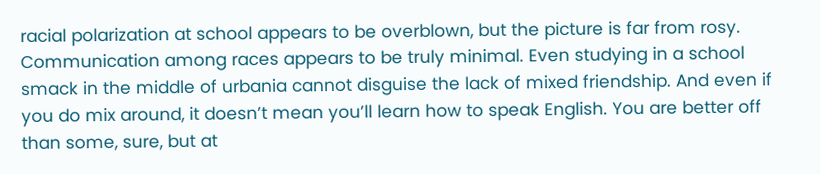racial polarization at school appears to be overblown, but the picture is far from rosy. Communication among races appears to be truly minimal. Even studying in a school smack in the middle of urbania cannot disguise the lack of mixed friendship. And even if you do mix around, it doesn’t mean you’ll learn how to speak English. You are better off than some, sure, but at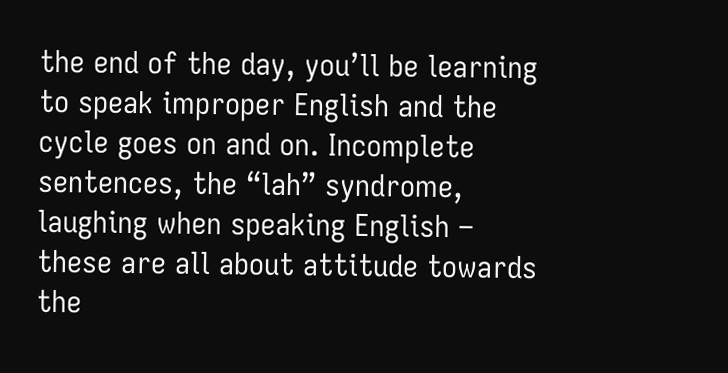the end of the day, you’ll be learning to speak improper English and the cycle goes on and on. Incomplete sentences, the “lah” syndrome, laughing when speaking English – these are all about attitude towards the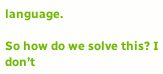language.

So how do we solve this? I don’t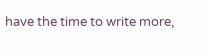have the time to write more,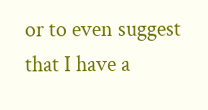or to even suggest that I have a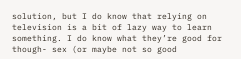solution, but I do know that relying on television is a bit of lazy way to learn something. I do know what they’re good for though- sex (or maybe not so good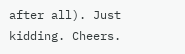after all). Just kidding. Cheers.